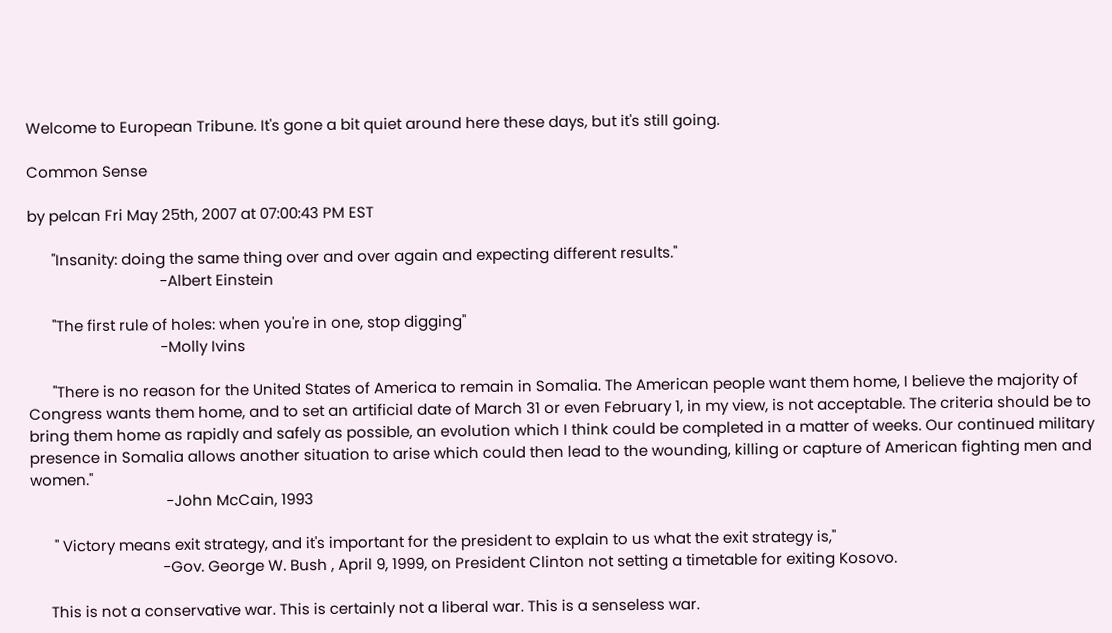Welcome to European Tribune. It's gone a bit quiet around here these days, but it's still going.

Common Sense

by pelcan Fri May 25th, 2007 at 07:00:43 PM EST

      "Insanity: doing the same thing over and over again and expecting different results."
                                 -Albert Einstein

      "The first rule of holes: when you're in one, stop digging"
                                 -Molly Ivins

      "There is no reason for the United States of America to remain in Somalia. The American people want them home, I believe the majority of Congress wants them home, and to set an artificial date of March 31 or even February 1, in my view, is not acceptable. The criteria should be to bring them home as rapidly and safely as possible, an evolution which I think could be completed in a matter of weeks. Our continued military presence in Somalia allows another situation to arise which could then lead to the wounding, killing or capture of American fighting men and women."
                                  -John McCain, 1993

      " Victory means exit strategy, and it's important for the president to explain to us what the exit strategy is,"
                                 -Gov. George W. Bush , April 9, 1999, on President Clinton not setting a timetable for exiting Kosovo.

     This is not a conservative war. This is certainly not a liberal war. This is a senseless war.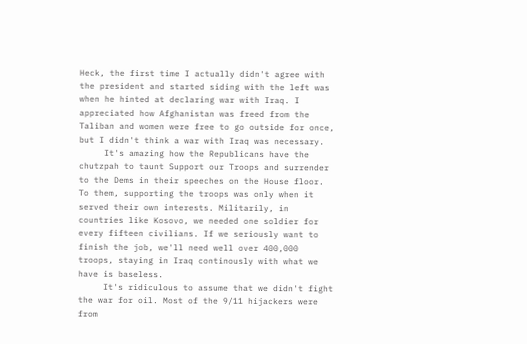Heck, the first time I actually didn't agree with the president and started siding with the left was when he hinted at declaring war with Iraq. I appreciated how Afghanistan was freed from the Taliban and women were free to go outside for once, but I didn't think a war with Iraq was necessary.
     It's amazing how the Republicans have the chutzpah to taunt Support our Troops and surrender to the Dems in their speeches on the House floor. To them, supporting the troops was only when it served their own interests. Militarily, in countries like Kosovo, we needed one soldier for every fifteen civilians. If we seriously want to finish the job, we'll need well over 400,000 troops, staying in Iraq continously with what we have is baseless.
     It's ridiculous to assume that we didn't fight the war for oil. Most of the 9/11 hijackers were from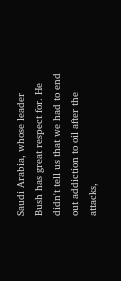Saudi Arabia, whose leader Bush has great respect for. He didn't tell us that we had to end out addiction to oil after the attacks,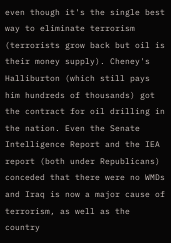even though it's the single best way to eliminate terrorism (terrorists grow back but oil is their money supply). Cheney's Halliburton (which still pays him hundreds of thousands) got the contract for oil drilling in the nation. Even the Senate Intelligence Report and the IEA report (both under Republicans) conceded that there were no WMDs and Iraq is now a major cause of terrorism, as well as the country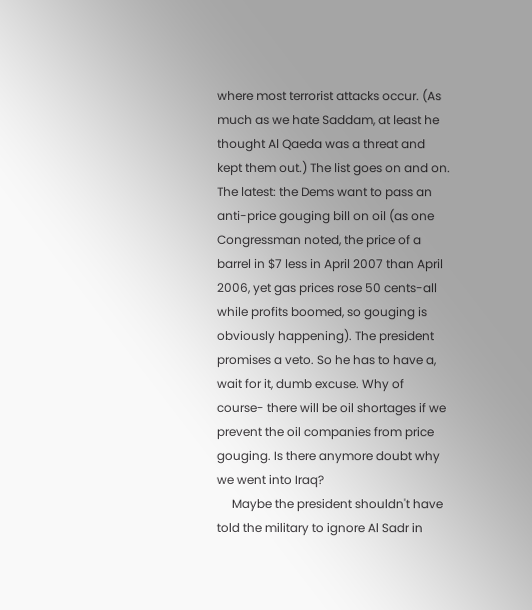where most terrorist attacks occur. (As much as we hate Saddam, at least he thought Al Qaeda was a threat and kept them out.) The list goes on and on. The latest: the Dems want to pass an anti-price gouging bill on oil (as one Congressman noted, the price of a barrel in $7 less in April 2007 than April 2006, yet gas prices rose 50 cents-all while profits boomed, so gouging is obviously happening). The president promises a veto. So he has to have a, wait for it, dumb excuse. Why of course- there will be oil shortages if we prevent the oil companies from price gouging. Is there anymore doubt why we went into Iraq?
     Maybe the president shouldn't have told the military to ignore Al Sadr in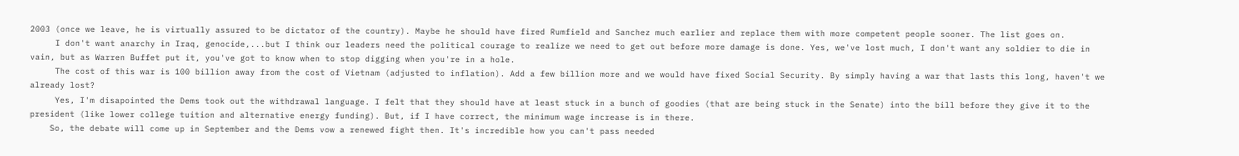2003 (once we leave, he is virtually assured to be dictator of the country). Maybe he should have fired Rumfield and Sanchez much earlier and replace them with more competent people sooner. The list goes on.
     I don't want anarchy in Iraq, genocide,...but I think our leaders need the political courage to realize we need to get out before more damage is done. Yes, we've lost much, I don't want any soldier to die in vain, but as Warren Buffet put it, you've got to know when to stop digging when you're in a hole.
     The cost of this war is 100 billion away from the cost of Vietnam (adjusted to inflation). Add a few billion more and we would have fixed Social Security. By simply having a war that lasts this long, haven't we already lost?
     Yes, I'm disapointed the Dems took out the withdrawal language. I felt that they should have at least stuck in a bunch of goodies (that are being stuck in the Senate) into the bill before they give it to the president (like lower college tuition and alternative energy funding). But, if I have correct, the minimum wage increase is in there.
    So, the debate will come up in September and the Dems vow a renewed fight then. It's incredible how you can't pass needed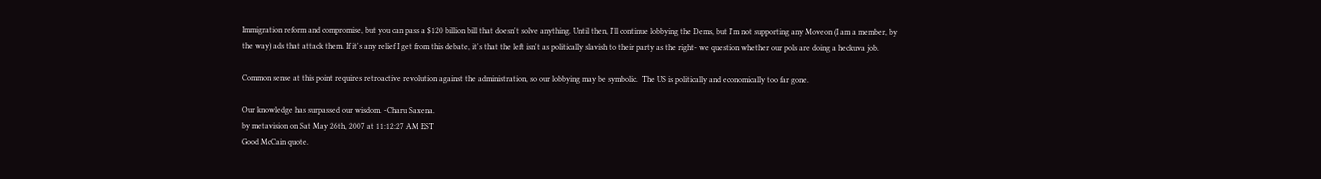Immigration reform and compromise, but you can pass a $120 billion bill that doesn't solve anything. Until then, I'll continue lobbying the Dems, but I'm not supporting any Moveon (I am a member, by the way) ads that attack them. If it's any relief I get from this debate, it's that the left isn't as politically slavish to their party as the right- we question whether our pols are doing a heckuva job.

Common sense at this point requires retroactive revolution against the administration, so our lobbying may be symbolic.  The US is politically and economically too far gone.

Our knowledge has surpassed our wisdom. -Charu Saxena.
by metavision on Sat May 26th, 2007 at 11:12:27 AM EST
Good McCain quote.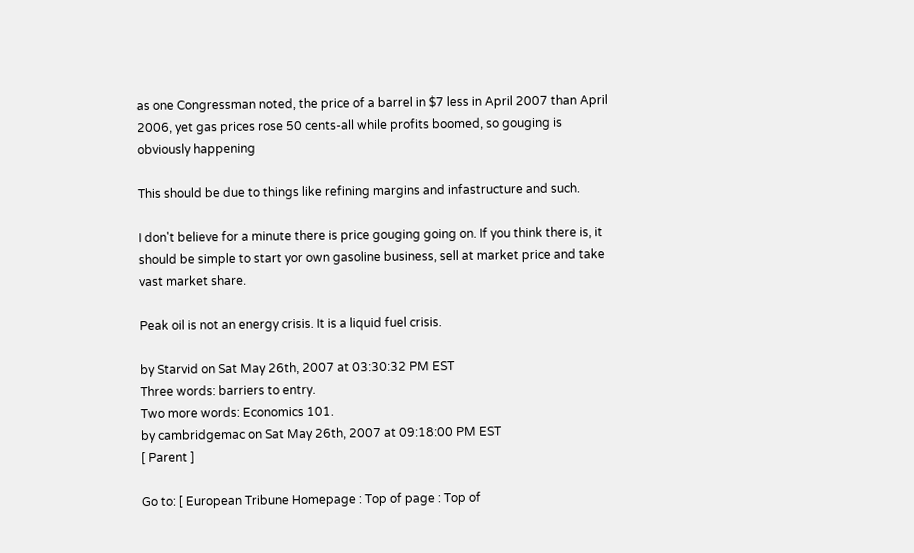as one Congressman noted, the price of a barrel in $7 less in April 2007 than April 2006, yet gas prices rose 50 cents-all while profits boomed, so gouging is obviously happening

This should be due to things like refining margins and infastructure and such.

I don't believe for a minute there is price gouging going on. If you think there is, it should be simple to start yor own gasoline business, sell at market price and take vast market share.

Peak oil is not an energy crisis. It is a liquid fuel crisis.

by Starvid on Sat May 26th, 2007 at 03:30:32 PM EST
Three words: barriers to entry.
Two more words: Economics 101.
by cambridgemac on Sat May 26th, 2007 at 09:18:00 PM EST
[ Parent ]

Go to: [ European Tribune Homepage : Top of page : Top of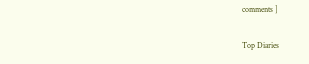comments ]

Top Diaries